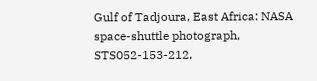Gulf of Tadjoura, East Africa: NASA space-shuttle photograph, STS052-153-212,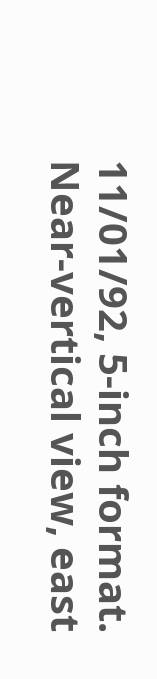11/01/92, 5-inch format. Near-vertical view, east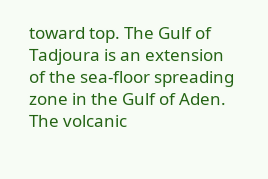toward top. The Gulf of Tadjoura is an extension of the sea-floor spreading zone in the Gulf of Aden. The volcanic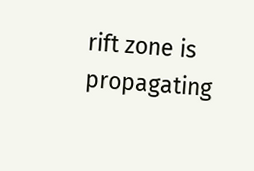rift zone is propagating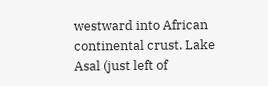westward into African continental crust. Lake Asal (just left of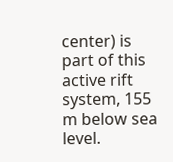center) is part of this active rift system, 155 m below sea level.